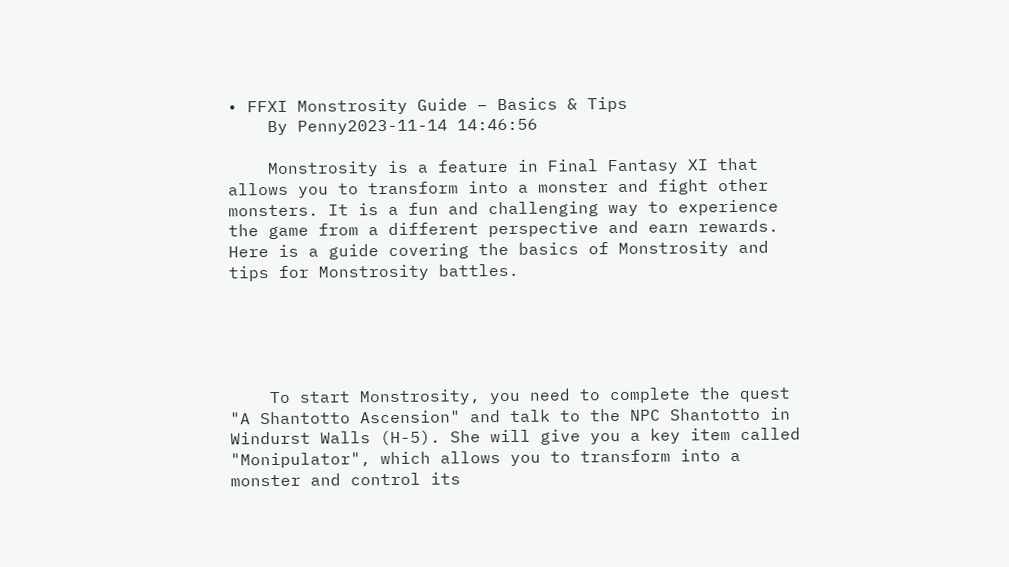• FFXI Monstrosity Guide – Basics & Tips
    By Penny2023-11-14 14:46:56

    Monstrosity is a feature in Final Fantasy XI that allows you to transform into a monster and fight other monsters. It is a fun and challenging way to experience the game from a different perspective and earn rewards. Here is a guide covering the basics of Monstrosity and tips for Monstrosity battles.





    To start Monstrosity, you need to complete the quest "A Shantotto Ascension" and talk to the NPC Shantotto in Windurst Walls (H-5). She will give you a key item called "Monipulator", which allows you to transform into a monster and control its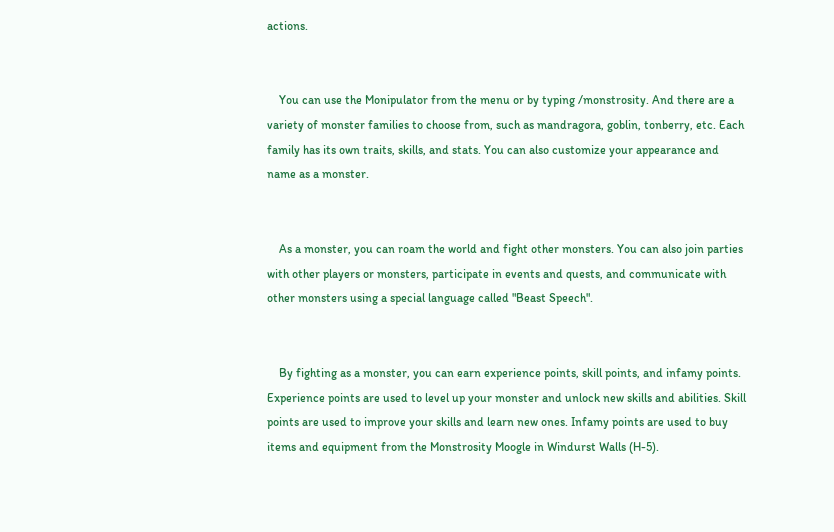actions.


    You can use the Monipulator from the menu or by typing /monstrosity. And there are a variety of monster families to choose from, such as mandragora, goblin, tonberry, etc. Each family has its own traits, skills, and stats. You can also customize your appearance and name as a monster.


    As a monster, you can roam the world and fight other monsters. You can also join parties with other players or monsters, participate in events and quests, and communicate with other monsters using a special language called "Beast Speech".


    By fighting as a monster, you can earn experience points, skill points, and infamy points. Experience points are used to level up your monster and unlock new skills and abilities. Skill points are used to improve your skills and learn new ones. Infamy points are used to buy items and equipment from the Monstrosity Moogle in Windurst Walls (H-5).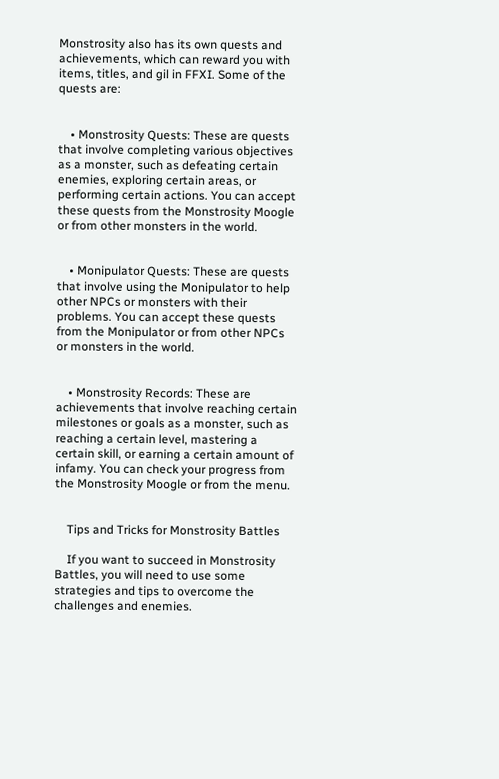Monstrosity also has its own quests and achievements, which can reward you with items, titles, and gil in FFXI. Some of the quests are:


    • Monstrosity Quests: These are quests that involve completing various objectives as a monster, such as defeating certain enemies, exploring certain areas, or performing certain actions. You can accept these quests from the Monstrosity Moogle or from other monsters in the world.


    • Monipulator Quests: These are quests that involve using the Monipulator to help other NPCs or monsters with their problems. You can accept these quests from the Monipulator or from other NPCs or monsters in the world.


    • Monstrosity Records: These are achievements that involve reaching certain milestones or goals as a monster, such as reaching a certain level, mastering a certain skill, or earning a certain amount of infamy. You can check your progress from the Monstrosity Moogle or from the menu.


    Tips and Tricks for Monstrosity Battles

    If you want to succeed in Monstrosity Battles, you will need to use some strategies and tips to overcome the challenges and enemies.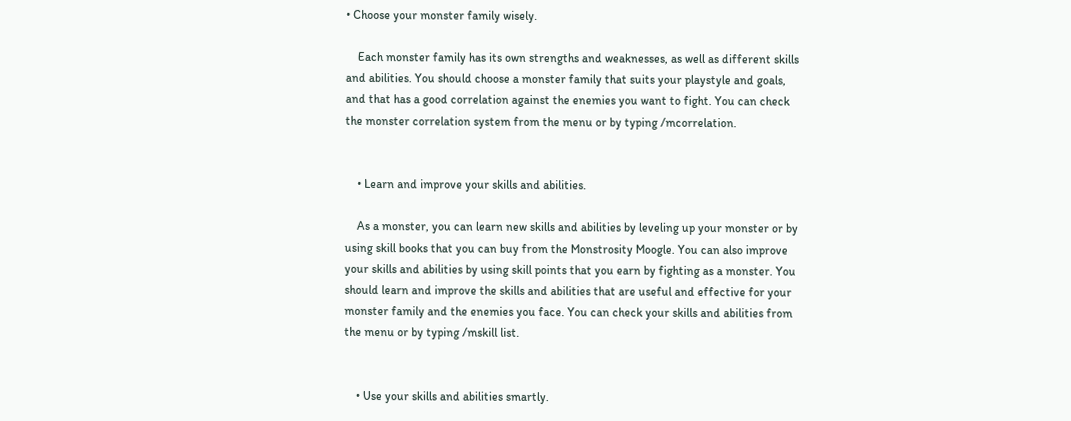• Choose your monster family wisely.

    Each monster family has its own strengths and weaknesses, as well as different skills and abilities. You should choose a monster family that suits your playstyle and goals, and that has a good correlation against the enemies you want to fight. You can check the monster correlation system from the menu or by typing /mcorrelation.


    • Learn and improve your skills and abilities.

    As a monster, you can learn new skills and abilities by leveling up your monster or by using skill books that you can buy from the Monstrosity Moogle. You can also improve your skills and abilities by using skill points that you earn by fighting as a monster. You should learn and improve the skills and abilities that are useful and effective for your monster family and the enemies you face. You can check your skills and abilities from the menu or by typing /mskill list.


    • Use your skills and abilities smartly.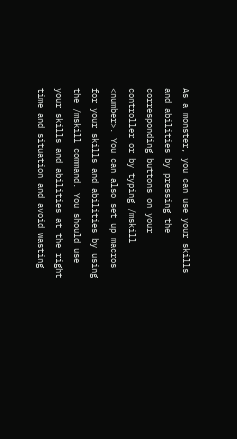As a monster, you can use your skills and abilities by pressing the corresponding buttons on your controller or by typing /mskill <number>. You can also set up macros for your skills and abilities by using the /mskill command. You should use your skills and abilities at the right time and situation and avoid wasting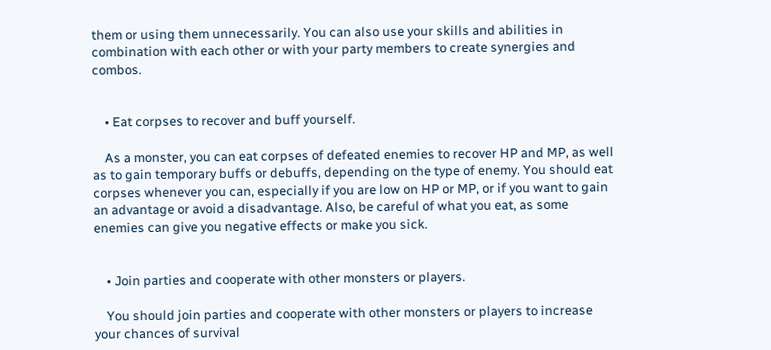them or using them unnecessarily. You can also use your skills and abilities in combination with each other or with your party members to create synergies and combos.


    • Eat corpses to recover and buff yourself.

    As a monster, you can eat corpses of defeated enemies to recover HP and MP, as well as to gain temporary buffs or debuffs, depending on the type of enemy. You should eat corpses whenever you can, especially if you are low on HP or MP, or if you want to gain an advantage or avoid a disadvantage. Also, be careful of what you eat, as some enemies can give you negative effects or make you sick.


    • Join parties and cooperate with other monsters or players.

    You should join parties and cooperate with other monsters or players to increase your chances of survival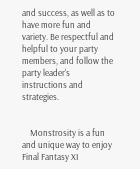and success, as well as to have more fun and variety. Be respectful and helpful to your party members, and follow the party leader's instructions and strategies.


    Monstrosity is a fun and unique way to enjoy Final Fantasy XI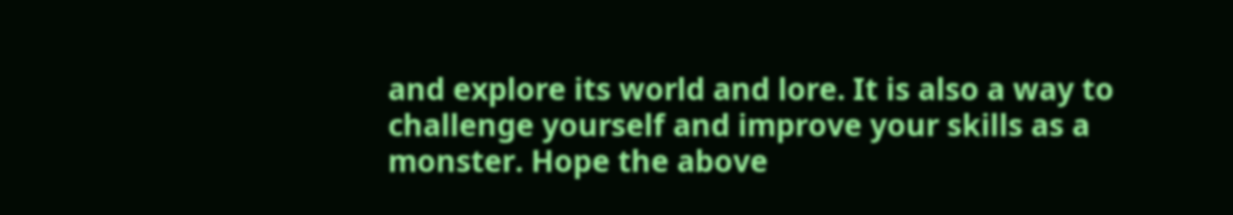and explore its world and lore. It is also a way to challenge yourself and improve your skills as a monster. Hope the above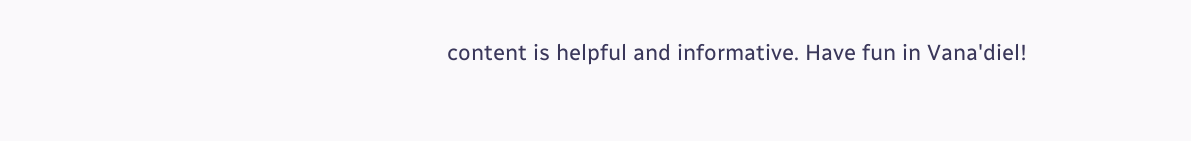content is helpful and informative. Have fun in Vana'diel!